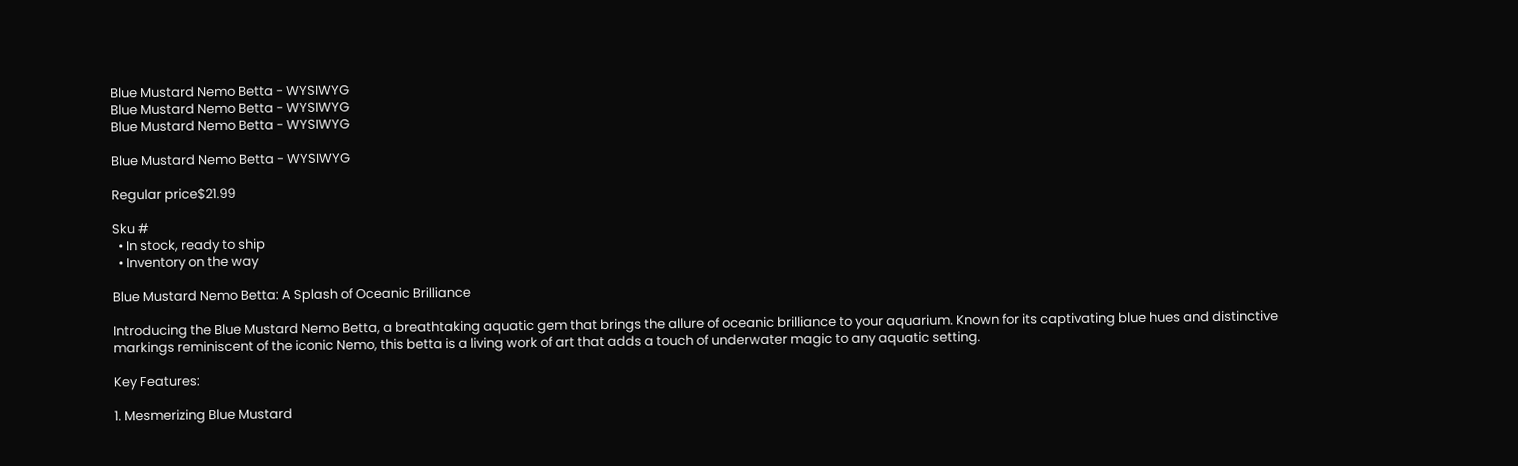Blue Mustard Nemo Betta - WYSIWYG
Blue Mustard Nemo Betta - WYSIWYG
Blue Mustard Nemo Betta - WYSIWYG

Blue Mustard Nemo Betta - WYSIWYG

Regular price$21.99

Sku #
  • In stock, ready to ship
  • Inventory on the way

Blue Mustard Nemo Betta: A Splash of Oceanic Brilliance

Introducing the Blue Mustard Nemo Betta, a breathtaking aquatic gem that brings the allure of oceanic brilliance to your aquarium. Known for its captivating blue hues and distinctive markings reminiscent of the iconic Nemo, this betta is a living work of art that adds a touch of underwater magic to any aquatic setting.

Key Features:

1. Mesmerizing Blue Mustard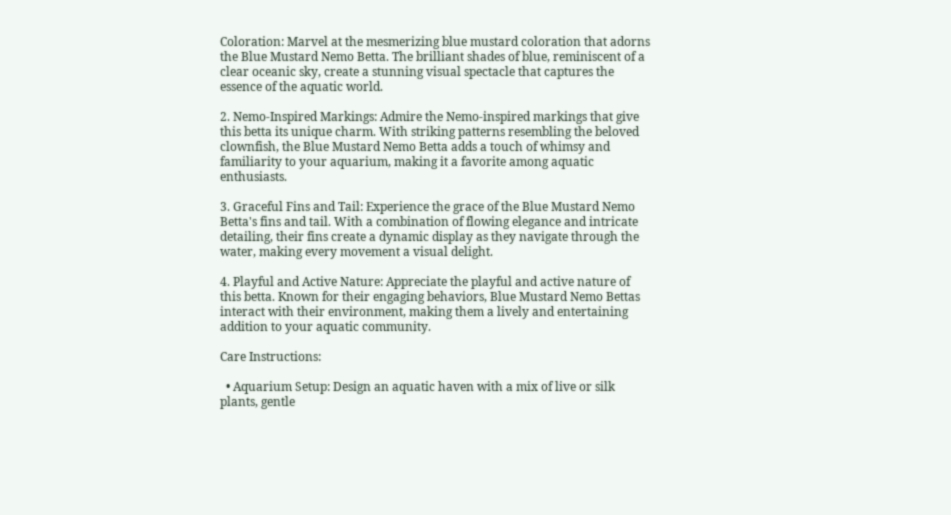Coloration: Marvel at the mesmerizing blue mustard coloration that adorns the Blue Mustard Nemo Betta. The brilliant shades of blue, reminiscent of a clear oceanic sky, create a stunning visual spectacle that captures the essence of the aquatic world.

2. Nemo-Inspired Markings: Admire the Nemo-inspired markings that give this betta its unique charm. With striking patterns resembling the beloved clownfish, the Blue Mustard Nemo Betta adds a touch of whimsy and familiarity to your aquarium, making it a favorite among aquatic enthusiasts.

3. Graceful Fins and Tail: Experience the grace of the Blue Mustard Nemo Betta's fins and tail. With a combination of flowing elegance and intricate detailing, their fins create a dynamic display as they navigate through the water, making every movement a visual delight.

4. Playful and Active Nature: Appreciate the playful and active nature of this betta. Known for their engaging behaviors, Blue Mustard Nemo Bettas interact with their environment, making them a lively and entertaining addition to your aquatic community.

Care Instructions:

  • Aquarium Setup: Design an aquatic haven with a mix of live or silk plants, gentle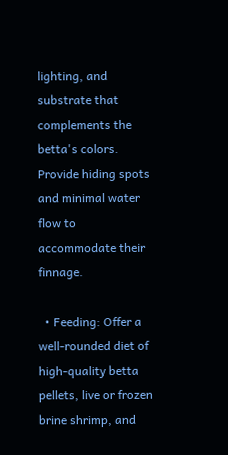lighting, and substrate that complements the betta's colors. Provide hiding spots and minimal water flow to accommodate their finnage.

  • Feeding: Offer a well-rounded diet of high-quality betta pellets, live or frozen brine shrimp, and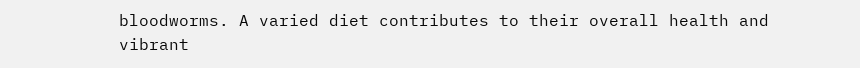bloodworms. A varied diet contributes to their overall health and vibrant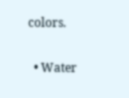colors.

  • Water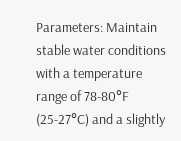Parameters: Maintain stable water conditions with a temperature range of 78-80°F (25-27°C) and a slightly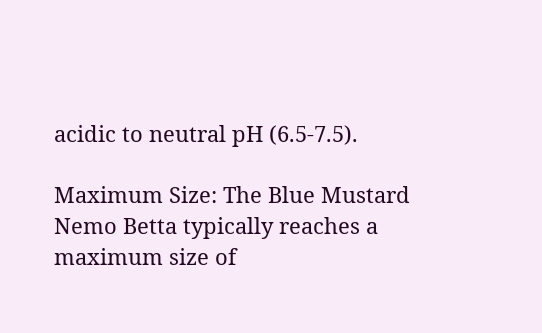acidic to neutral pH (6.5-7.5).

Maximum Size: The Blue Mustard Nemo Betta typically reaches a maximum size of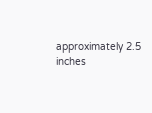approximately 2.5 inches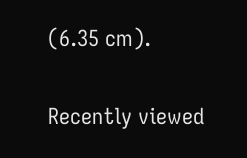(6.35 cm).

Recently viewed